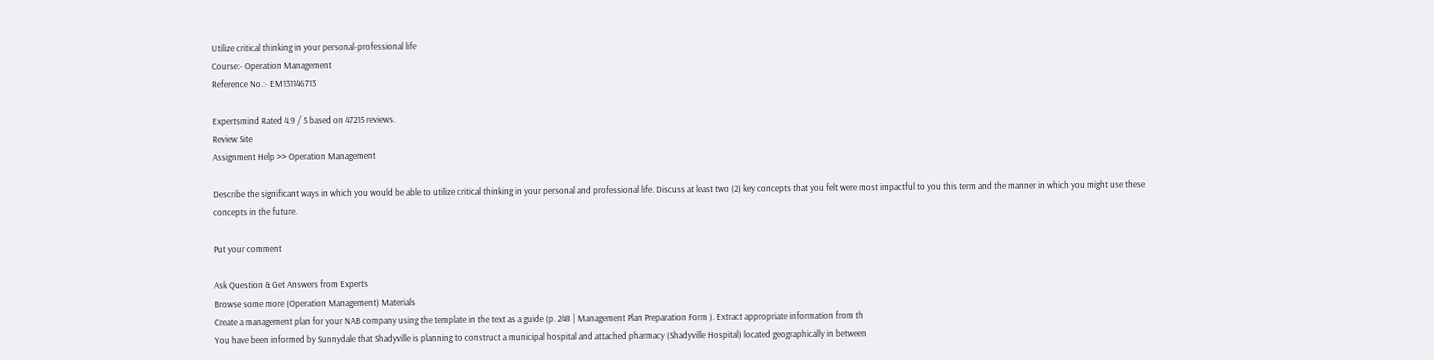Utilize critical thinking in your personal-professional life
Course:- Operation Management
Reference No.:- EM131146713

Expertsmind Rated 4.9 / 5 based on 47215 reviews.
Review Site
Assignment Help >> Operation Management

Describe the significant ways in which you would be able to utilize critical thinking in your personal and professional life. Discuss at least two (2) key concepts that you felt were most impactful to you this term and the manner in which you might use these concepts in the future.

Put your comment

Ask Question & Get Answers from Experts
Browse some more (Operation Management) Materials
Create a management plan for your NAB company using the template in the text as a guide (p. 248 | Management Plan Preparation Form ). Extract appropriate information from th
You have been informed by Sunnydale that Shadyville is planning to construct a municipal hospital and attached pharmacy (Shadyville Hospital) located geographically in between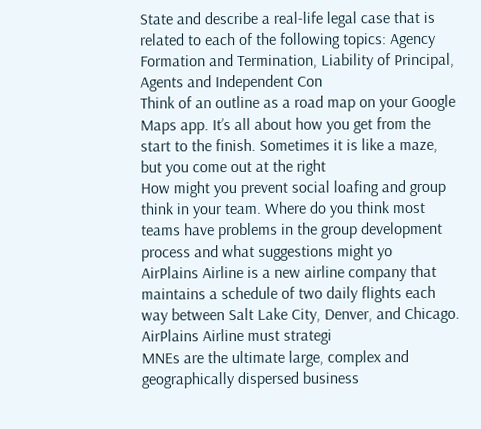State and describe a real-life legal case that is related to each of the following topics: Agency Formation and Termination, Liability of Principal, Agents and Independent Con
Think of an outline as a road map on your Google Maps app. It’s all about how you get from the start to the finish. Sometimes it is like a maze, but you come out at the right
How might you prevent social loafing and group think in your team. Where do you think most teams have problems in the group development process and what suggestions might yo
AirPlains Airline is a new airline company that maintains a schedule of two daily flights each way between Salt Lake City, Denver, and Chicago. AirPlains Airline must strategi
MNEs are the ultimate large, complex and geographically dispersed business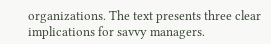organizations. The text presents three clear implications for savvy managers.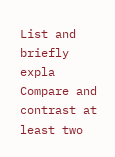List and briefly expla
Compare and contrast at least two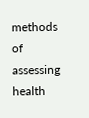methods of assessing health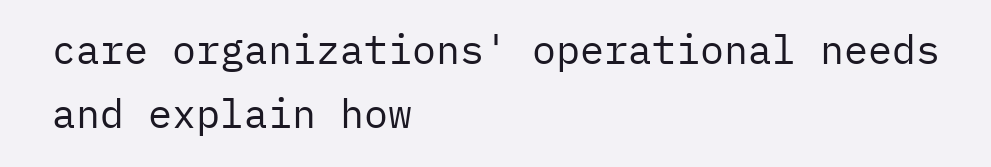care organizations' operational needs and explain how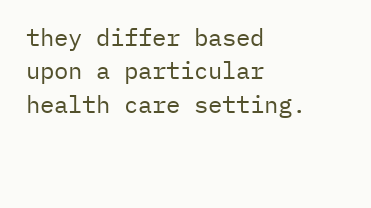they differ based upon a particular health care setting.